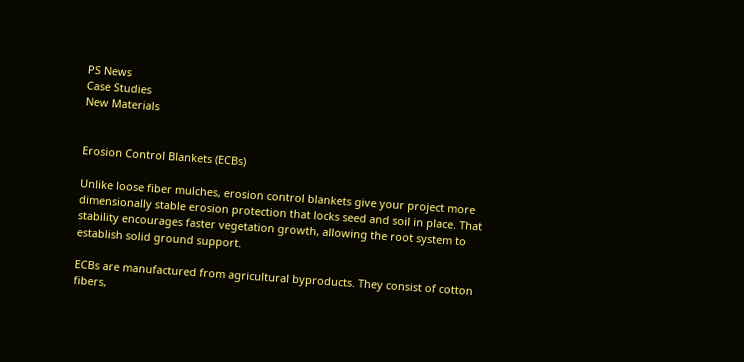PS News
Case Studies
New Materials


Erosion Control Blankets (ECBs)

Unlike loose fiber mulches, erosion control blankets give your project more dimensionally stable erosion protection that locks seed and soil in place. That stability encourages faster vegetation growth, allowing the root system to establish solid ground support.

ECBs are manufactured from agricultural byproducts. They consist of cotton fibers,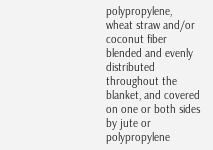polypropylene, wheat straw and/or coconut fiber blended and evenly distributed throughout the blanket, and covered on one or both sides by jute or polypropylene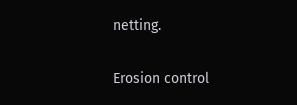netting.

Erosion control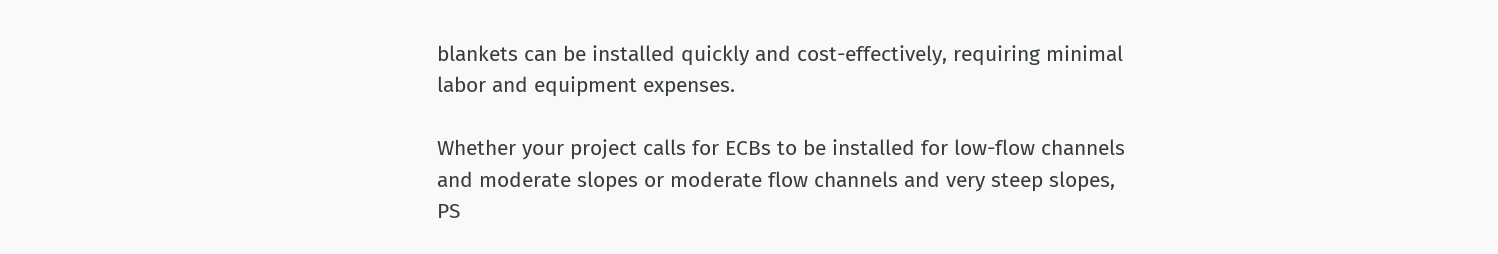blankets can be installed quickly and cost-effectively, requiring minimal labor and equipment expenses.

Whether your project calls for ECBs to be installed for low-flow channels and moderate slopes or moderate flow channels and very steep slopes, PS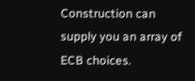Construction can supply you an array of ECB choices.